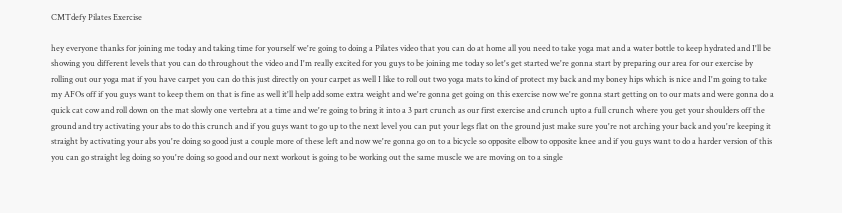CMTdefy Pilates Exercise

hey everyone thanks for joining me today and taking time for yourself we're going to doing a Pilates video that you can do at home all you need to take yoga mat and a water bottle to keep hydrated and I'll be showing you different levels that you can do throughout the video and I'm really excited for you guys to be joining me today so let's get started we're gonna start by preparing our area for our exercise by rolling out our yoga mat if you have carpet you can do this just directly on your carpet as well I like to roll out two yoga mats to kind of protect my back and my boney hips which is nice and I'm going to take my AFOs off if you guys want to keep them on that is fine as well it'll help add some extra weight and we're gonna get going on this exercise now we're gonna start getting on to our mats and were gonna do a quick cat cow and roll down on the mat slowly one vertebra at a time and we're going to bring it into a 3 part crunch as our first exercise and crunch upto a full crunch where you get your shoulders off the ground and try activating your abs to do this crunch and if you guys want to go up to the next level you can put your legs flat on the ground just make sure you're not arching your back and you're keeping it straight by activating your abs you're doing so good just a couple more of these left and now we're gonna go on to a bicycle so opposite elbow to opposite knee and if you guys want to do a harder version of this you can go straight leg doing so you're doing so good and our next workout is going to be working out the same muscle we are moving on to a single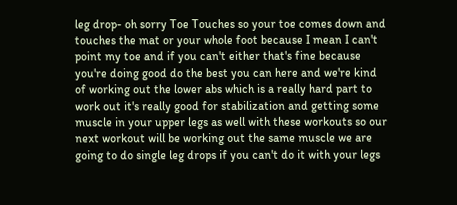leg drop- oh sorry Toe Touches so your toe comes down and touches the mat or your whole foot because I mean I can't point my toe and if you can't either that's fine because you're doing good do the best you can here and we're kind of working out the lower abs which is a really hard part to work out it's really good for stabilization and getting some muscle in your upper legs as well with these workouts so our next workout will be working out the same muscle we are going to do single leg drops if you can't do it with your legs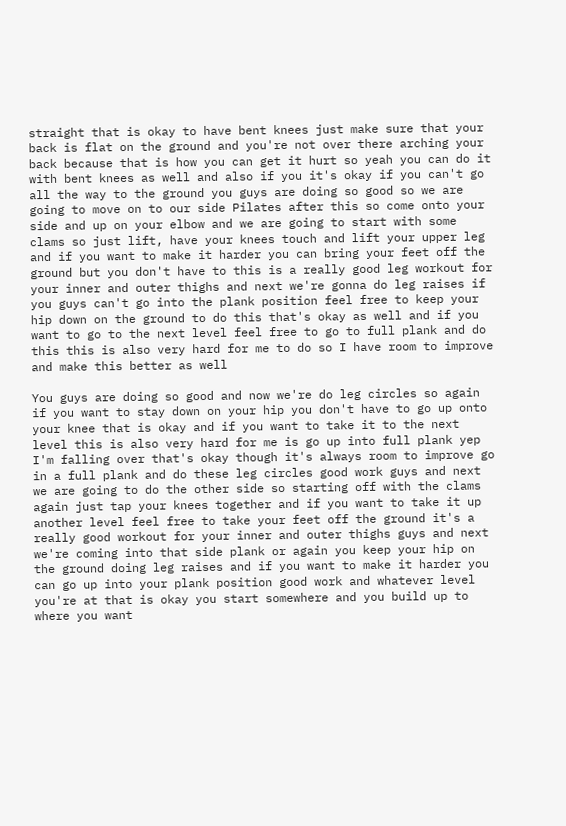straight that is okay to have bent knees just make sure that your back is flat on the ground and you're not over there arching your back because that is how you can get it hurt so yeah you can do it with bent knees as well and also if you it's okay if you can't go all the way to the ground you guys are doing so good so we are going to move on to our side Pilates after this so come onto your side and up on your elbow and we are going to start with some clams so just lift, have your knees touch and lift your upper leg and if you want to make it harder you can bring your feet off the ground but you don't have to this is a really good leg workout for your inner and outer thighs and next we're gonna do leg raises if you guys can't go into the plank position feel free to keep your hip down on the ground to do this that's okay as well and if you want to go to the next level feel free to go to full plank and do this this is also very hard for me to do so I have room to improve and make this better as well

You guys are doing so good and now we're do leg circles so again if you want to stay down on your hip you don't have to go up onto your knee that is okay and if you want to take it to the next level this is also very hard for me is go up into full plank yep I'm falling over that's okay though it's always room to improve go in a full plank and do these leg circles good work guys and next we are going to do the other side so starting off with the clams again just tap your knees together and if you want to take it up another level feel free to take your feet off the ground it's a really good workout for your inner and outer thighs guys and next we're coming into that side plank or again you keep your hip on the ground doing leg raises and if you want to make it harder you can go up into your plank position good work and whatever level you're at that is okay you start somewhere and you build up to where you want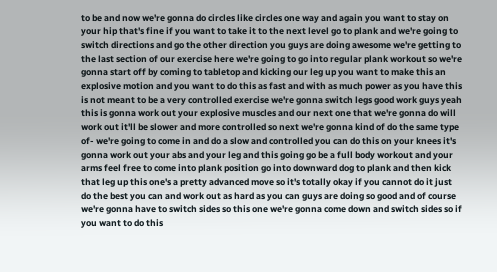to be and now we're gonna do circles like circles one way and again you want to stay on your hip that's fine if you want to take it to the next level go to plank and we're going to switch directions and go the other direction you guys are doing awesome we're getting to the last section of our exercise here we're going to go into regular plank workout so we're gonna start off by coming to tabletop and kicking our leg up you want to make this an explosive motion and you want to do this as fast and with as much power as you have this is not meant to be a very controlled exercise we're gonna switch legs good work guys yeah this is gonna work out your explosive muscles and our next one that we're gonna do will work out it'll be slower and more controlled so next we're gonna kind of do the same type of- we're going to come in and do a slow and controlled you can do this on your knees it's gonna work out your abs and your leg and this going go be a full body workout and your arms feel free to come into plank position go into downward dog to plank and then kick that leg up this one's a pretty advanced move so it's totally okay if you cannot do it just do the best you can and work out as hard as you can guys are doing so good and of course we're gonna have to switch sides so this one we're gonna come down and switch sides so if you want to do this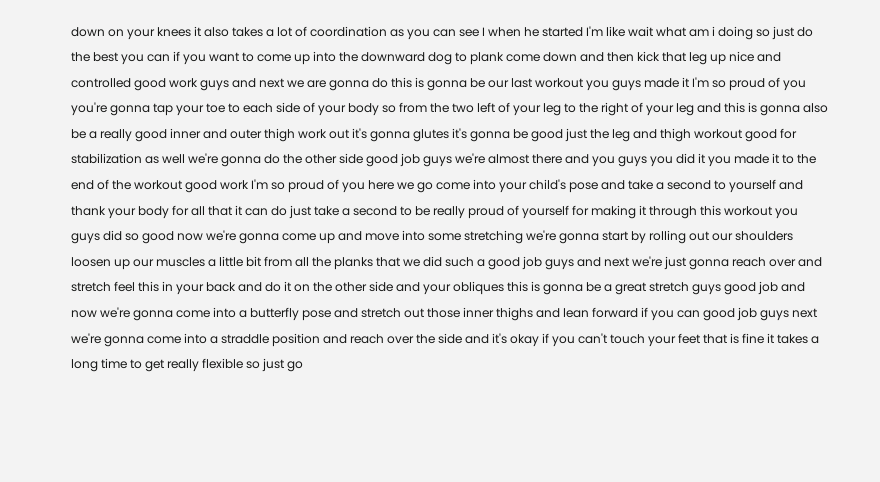down on your knees it also takes a lot of coordination as you can see I when he started I'm like wait what am i doing so just do the best you can if you want to come up into the downward dog to plank come down and then kick that leg up nice and controlled good work guys and next we are gonna do this is gonna be our last workout you guys made it I'm so proud of you you're gonna tap your toe to each side of your body so from the two left of your leg to the right of your leg and this is gonna also be a really good inner and outer thigh work out it's gonna glutes it's gonna be good just the leg and thigh workout good for stabilization as well we're gonna do the other side good job guys we're almost there and you guys you did it you made it to the end of the workout good work I'm so proud of you here we go come into your child's pose and take a second to yourself and thank your body for all that it can do just take a second to be really proud of yourself for making it through this workout you guys did so good now we're gonna come up and move into some stretching we're gonna start by rolling out our shoulders loosen up our muscles a little bit from all the planks that we did such a good job guys and next we're just gonna reach over and stretch feel this in your back and do it on the other side and your obliques this is gonna be a great stretch guys good job and now we're gonna come into a butterfly pose and stretch out those inner thighs and lean forward if you can good job guys next we're gonna come into a straddle position and reach over the side and it's okay if you can't touch your feet that is fine it takes a long time to get really flexible so just go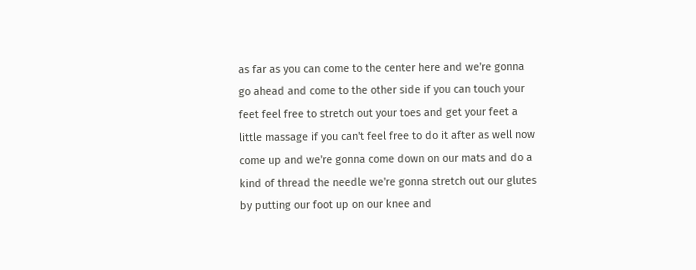as far as you can come to the center here and we're gonna go ahead and come to the other side if you can touch your feet feel free to stretch out your toes and get your feet a little massage if you can't feel free to do it after as well now come up and we're gonna come down on our mats and do a kind of thread the needle we're gonna stretch out our glutes by putting our foot up on our knee and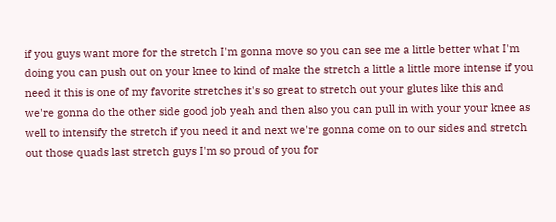if you guys want more for the stretch I'm gonna move so you can see me a little better what I'm doing you can push out on your knee to kind of make the stretch a little a little more intense if you need it this is one of my favorite stretches it's so great to stretch out your glutes like this and we're gonna do the other side good job yeah and then also you can pull in with your your knee as well to intensify the stretch if you need it and next we're gonna come on to our sides and stretch out those quads last stretch guys I'm so proud of you for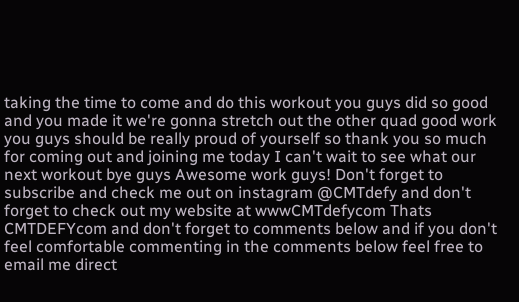taking the time to come and do this workout you guys did so good and you made it we're gonna stretch out the other quad good work you guys should be really proud of yourself so thank you so much for coming out and joining me today I can't wait to see what our next workout bye guys Awesome work guys! Don't forget to subscribe and check me out on instagram @CMTdefy and don't forget to check out my website at wwwCMTdefycom Thats CMTDEFYcom and don't forget to comments below and if you don't feel comfortable commenting in the comments below feel free to email me direct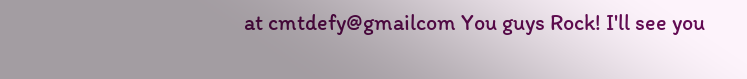at cmtdefy@gmailcom You guys Rock! I'll see you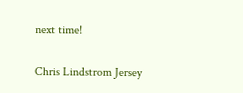next time!

Chris Lindstrom Jersey